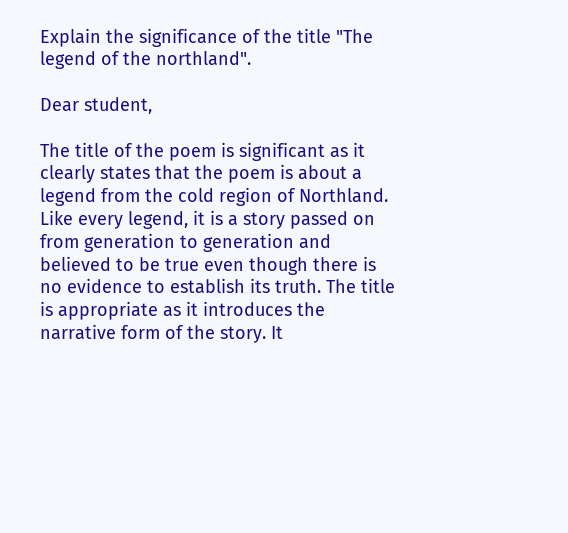Explain the significance of the title "The legend of the northland".

Dear student,

The title of the poem is significant as it clearly states that the poem is about a legend from the cold region of Northland. Like every legend, it is a story passed on from generation to generation and believed to be true even though there is no evidence to establish its truth. The title is appropriate as it introduces the narrative form of the story. It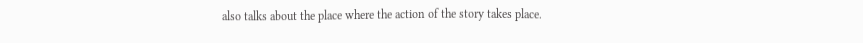also talks about the place where the action of the story takes place.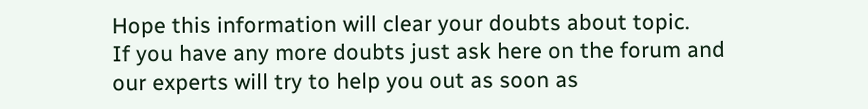Hope this information will clear your doubts about topic.
If you have any more doubts just ask here on the forum and our experts will try to help you out as soon as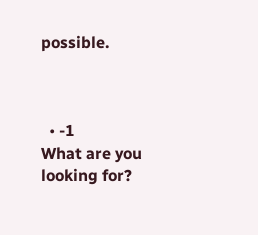possible.



  • -1
What are you looking for?